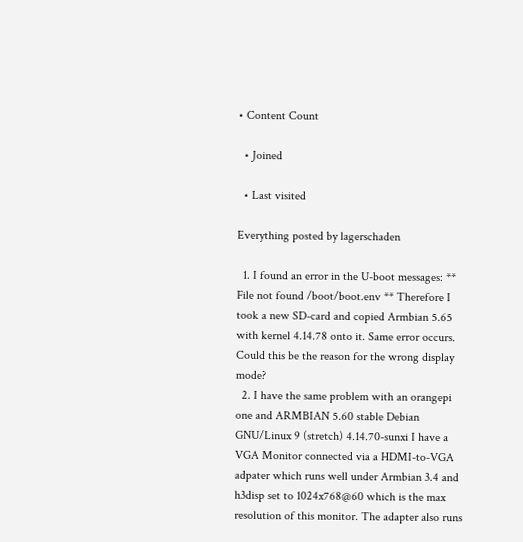• Content Count

  • Joined

  • Last visited

Everything posted by lagerschaden

  1. I found an error in the U-boot messages: ** File not found /boot/boot.env ** Therefore I took a new SD-card and copied Armbian 5.65 with kernel 4.14.78 onto it. Same error occurs. Could this be the reason for the wrong display mode?
  2. I have the same problem with an orangepi one and ARMBIAN 5.60 stable Debian GNU/Linux 9 (stretch) 4.14.70-sunxi I have a VGA Monitor connected via a HDMI-to-VGA adpater which runs well under Armbian 3.4 and h3disp set to 1024x768@60 which is the max resolution of this monitor. The adapter also runs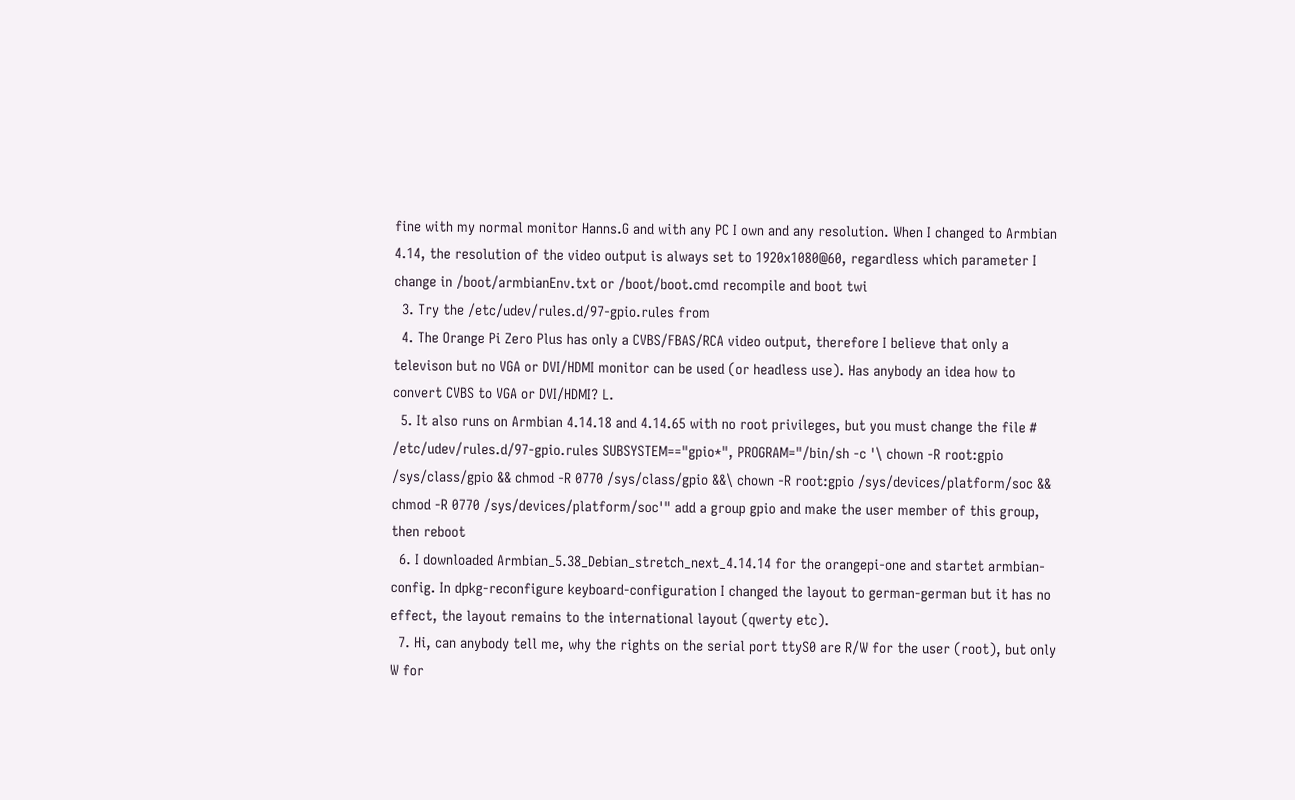fine with my normal monitor Hanns.G and with any PC I own and any resolution. When I changed to Armbian 4.14, the resolution of the video output is always set to 1920x1080@60, regardless which parameter I change in /boot/armbianEnv.txt or /boot/boot.cmd recompile and boot twi
  3. Try the /etc/udev/rules.d/97-gpio.rules from
  4. The Orange Pi Zero Plus has only a CVBS/FBAS/RCA video output, therefore I believe that only a televison but no VGA or DVI/HDMI monitor can be used (or headless use). Has anybody an idea how to convert CVBS to VGA or DVI/HDMI? L.
  5. It also runs on Armbian 4.14.18 and 4.14.65 with no root privileges, but you must change the file # /etc/udev/rules.d/97-gpio.rules SUBSYSTEM=="gpio*", PROGRAM="/bin/sh -c '\ chown -R root:gpio /sys/class/gpio && chmod -R 0770 /sys/class/gpio &&\ chown -R root:gpio /sys/devices/platform/soc && chmod -R 0770 /sys/devices/platform/soc'" add a group gpio and make the user member of this group, then reboot
  6. I downloaded Armbian_5.38_Debian_stretch_next_4.14.14 for the orangepi-one and startet armbian-config. In dpkg-reconfigure keyboard-configuration I changed the layout to german-german but it has no effect, the layout remains to the international layout (qwerty etc).
  7. Hi, can anybody tell me, why the rights on the serial port ttyS0 are R/W for the user (root), but only W for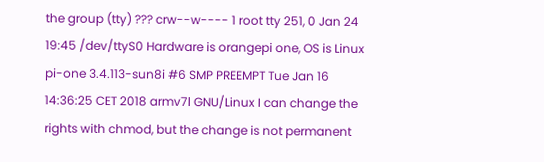the group (tty) ??? crw--w---- 1 root tty 251, 0 Jan 24 19:45 /dev/ttyS0 Hardware is orangepi one, OS is Linux pi-one 3.4.113-sun8i #6 SMP PREEMPT Tue Jan 16 14:36:25 CET 2018 armv7l GNU/Linux I can change the rights with chmod, but the change is not permanent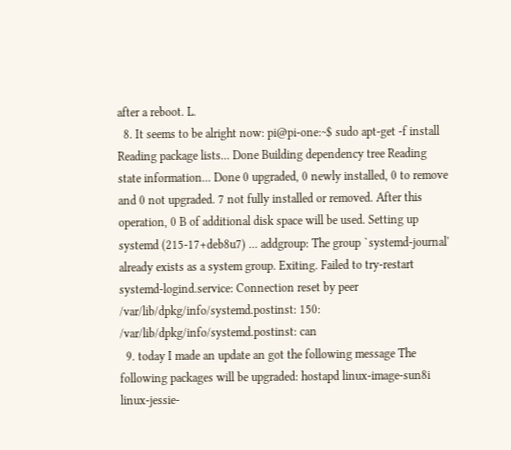after a reboot. L.
  8. It seems to be alright now: pi@pi-one:~$ sudo apt-get -f install Reading package lists... Done Building dependency tree Reading state information... Done 0 upgraded, 0 newly installed, 0 to remove and 0 not upgraded. 7 not fully installed or removed. After this operation, 0 B of additional disk space will be used. Setting up systemd (215-17+deb8u7) ... addgroup: The group `systemd-journal' already exists as a system group. Exiting. Failed to try-restart systemd-logind.service: Connection reset by peer /var/lib/dpkg/info/systemd.postinst: 150: /var/lib/dpkg/info/systemd.postinst: can
  9. today I made an update an got the following message The following packages will be upgraded: hostapd linux-image-sun8i linux-jessie-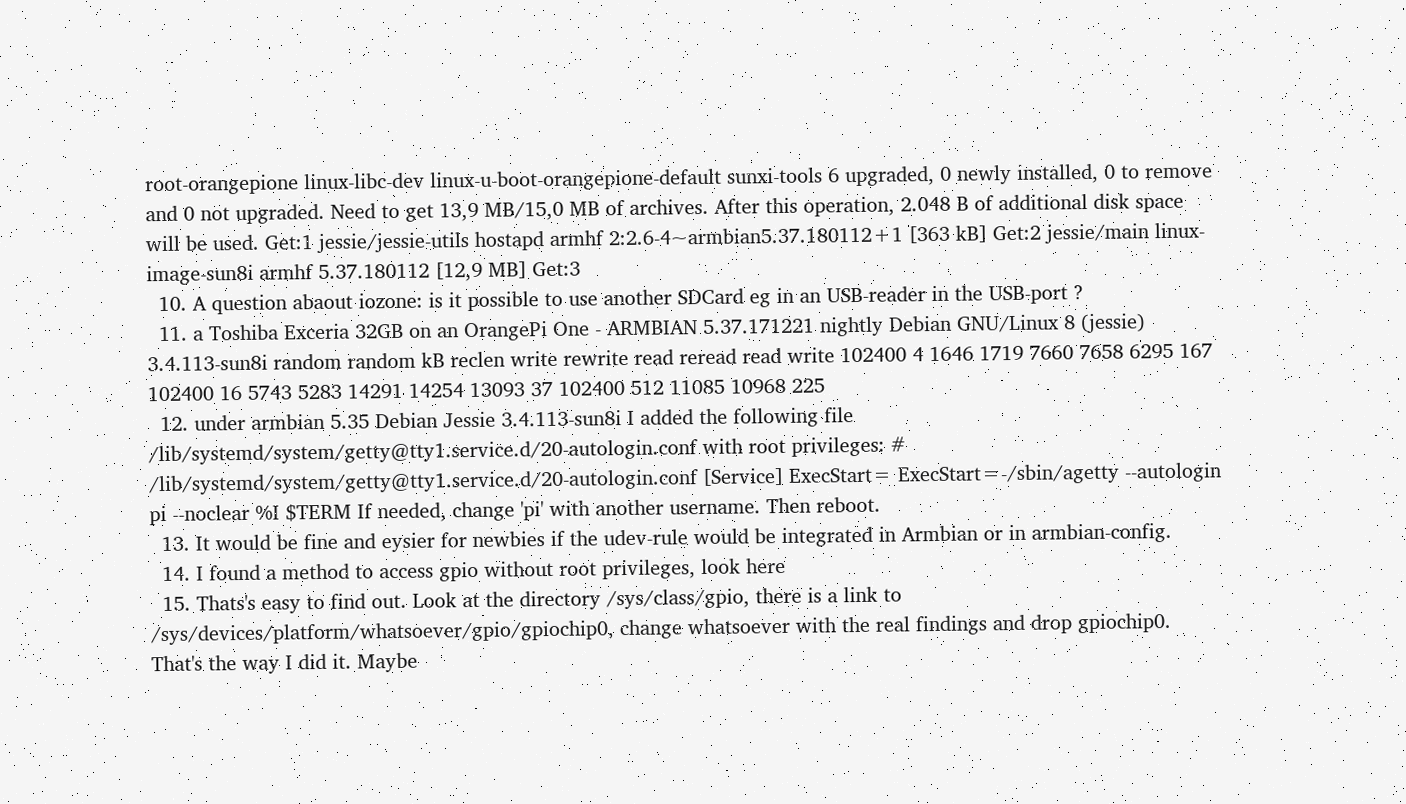root-orangepione linux-libc-dev linux-u-boot-orangepione-default sunxi-tools 6 upgraded, 0 newly installed, 0 to remove and 0 not upgraded. Need to get 13,9 MB/15,0 MB of archives. After this operation, 2.048 B of additional disk space will be used. Get:1 jessie/jessie-utils hostapd armhf 2:2.6-4~armbian5.37.180112+1 [363 kB] Get:2 jessie/main linux-image-sun8i armhf 5.37.180112 [12,9 MB] Get:3
  10. A question abaout iozone: is it possible to use another SDCard eg in an USB-reader in the USB-port ?
  11. a Toshiba Exceria 32GB on an OrangePi One - ARMBIAN 5.37.171221 nightly Debian GNU/Linux 8 (jessie) 3.4.113-sun8i random random kB reclen write rewrite read reread read write 102400 4 1646 1719 7660 7658 6295 167 102400 16 5743 5283 14291 14254 13093 37 102400 512 11085 10968 225
  12. under armbian 5.35 Debian Jessie 3.4.113-sun8i I added the following file /lib/systemd/system/getty@tty1.service.d/20-autologin.conf with root privileges: # /lib/systemd/system/getty@tty1.service.d/20-autologin.conf [Service] ExecStart= ExecStart=-/sbin/agetty --autologin pi --noclear %I $TERM If needed, change 'pi' with another username. Then reboot.
  13. It would be fine and eysier for newbies if the udev-rule would be integrated in Armbian or in armbian-config.
  14. I found a method to access gpio without root privileges, look here
  15. Thats's easy to find out. Look at the directory /sys/class/gpio, there is a link to /sys/devices/platform/whatsoever/gpio/gpiochip0, change whatsoever with the real findings and drop gpiochip0. That's the way I did it. Maybe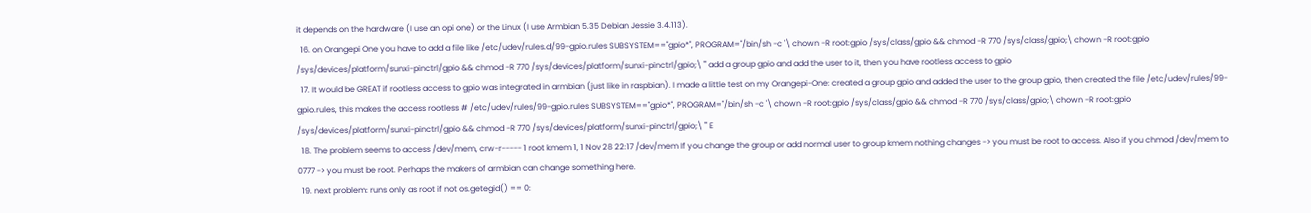it depends on the hardware (I use an opi one) or the Linux (I use Armbian 5.35 Debian Jessie 3.4.113).
  16. on Orangepi One you have to add a file like /etc/udev/rules.d/99-gpio.rules SUBSYSTEM=="gpio*", PROGRAM="/bin/sh -c '\ chown -R root:gpio /sys/class/gpio && chmod -R 770 /sys/class/gpio;\ chown -R root:gpio /sys/devices/platform/sunxi-pinctrl/gpio && chmod -R 770 /sys/devices/platform/sunxi-pinctrl/gpio;\ '" add a group gpio and add the user to it, then you have rootless access to gpio
  17. It would be GREAT if rootless access to gpio was integrated in armbian (just like in raspbian). I made a little test on my Orangepi-One: created a group gpio and added the user to the group gpio, then created the file /etc/udev/rules/99-gpio.rules, this makes the access rootless # /etc/udev/rules/99-gpio.rules SUBSYSTEM=="gpio*", PROGRAM="/bin/sh -c '\ chown -R root:gpio /sys/class/gpio && chmod -R 770 /sys/class/gpio;\ chown -R root:gpio /sys/devices/platform/sunxi-pinctrl/gpio && chmod -R 770 /sys/devices/platform/sunxi-pinctrl/gpio;\ '" E
  18. The problem seems to access /dev/mem, crw-r----- 1 root kmem 1, 1 Nov 28 22:17 /dev/mem If you change the group or add normal user to group kmem nothing changes -> you must be root to access. Also if you chmod /dev/mem to 0777 -> you must be root. Perhaps the makers of armbian can change something here.
  19. next problem: runs only as root if not os.getegid() == 0: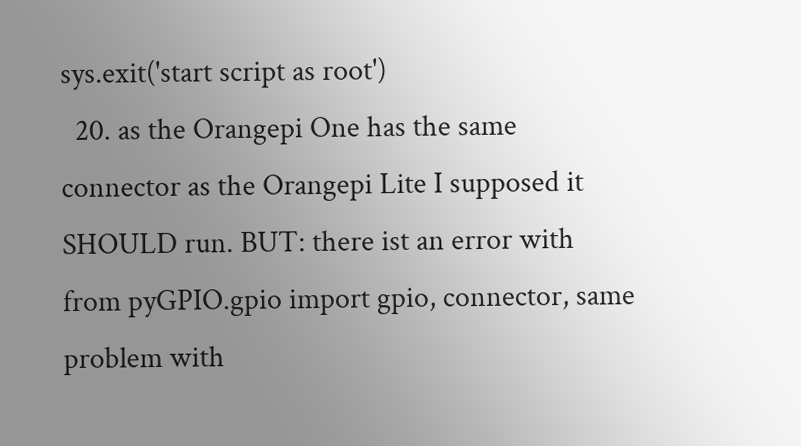sys.exit('start script as root')
  20. as the Orangepi One has the same connector as the Orangepi Lite I supposed it SHOULD run. BUT: there ist an error with from pyGPIO.gpio import gpio, connector, same problem with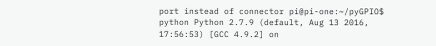port instead of connector pi@pi-one:~/pyGPIO$ python Python 2.7.9 (default, Aug 13 2016, 17:56:53) [GCC 4.9.2] on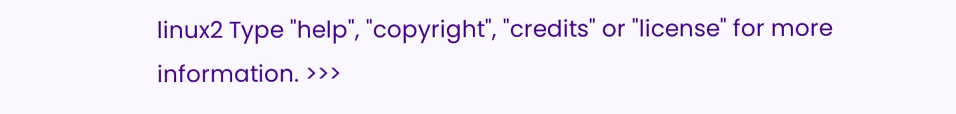linux2 Type "help", "copyright", "credits" or "license" for more information. >>>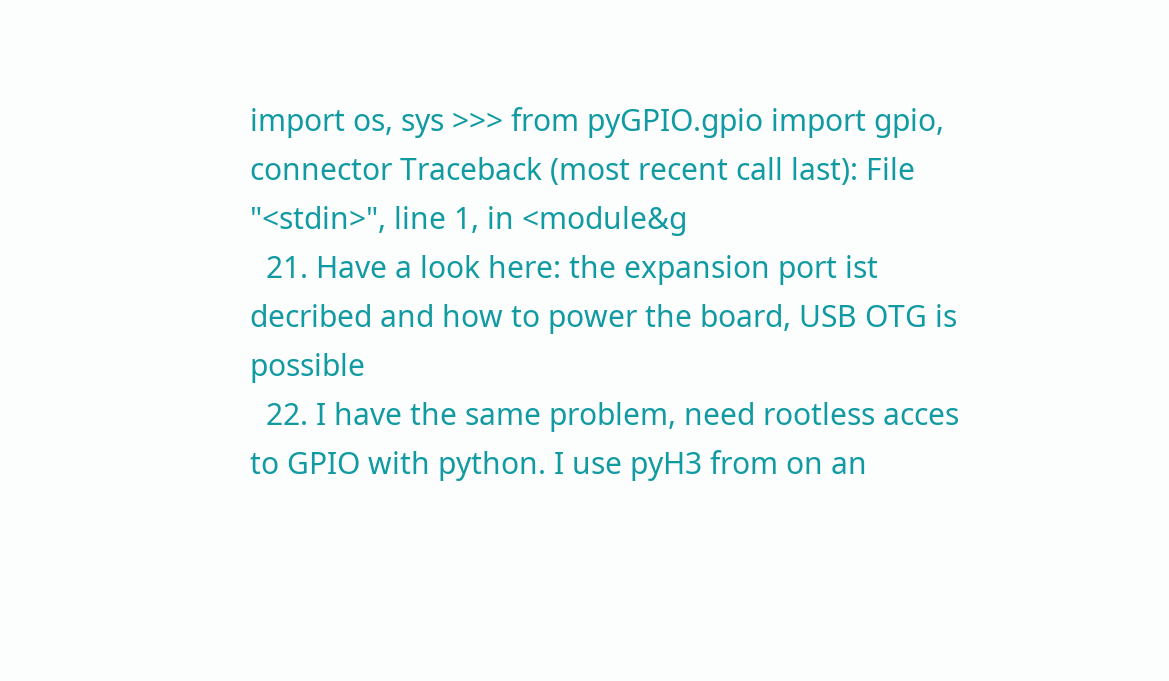import os, sys >>> from pyGPIO.gpio import gpio, connector Traceback (most recent call last): File "<stdin>", line 1, in <module&g
  21. Have a look here: the expansion port ist decribed and how to power the board, USB OTG is possible
  22. I have the same problem, need rootless acces to GPIO with python. I use pyH3 from on an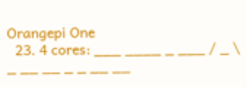Orangepi One
  23. 4 cores: ___ ____ _ ___ / _ \ _ __ __ _ _ __ __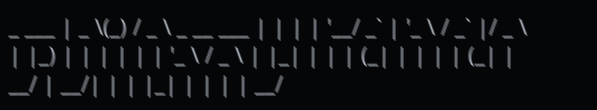_ ___ | _ \(_) / _ \ _ __ ___ | | | | '__/ _` | '_ \ / _` |/ _ \ | |_) | | | | | | '_ \ / _ \ | |_| | | | (_| | | | | (_| | __/ | __/| | | |_| | | | | __/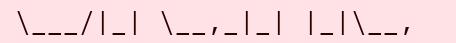\___/|_| \__,_|_| |_|\__,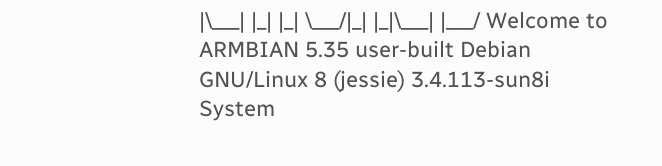|\___| |_| |_| \___/|_| |_|\___| |___/ Welcome to ARMBIAN 5.35 user-built Debian GNU/Linux 8 (jessie) 3.4.113-sun8i System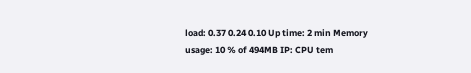load: 0.37 0.24 0.10 Up time: 2 min Memory usage: 10 % of 494MB IP: CPU tem